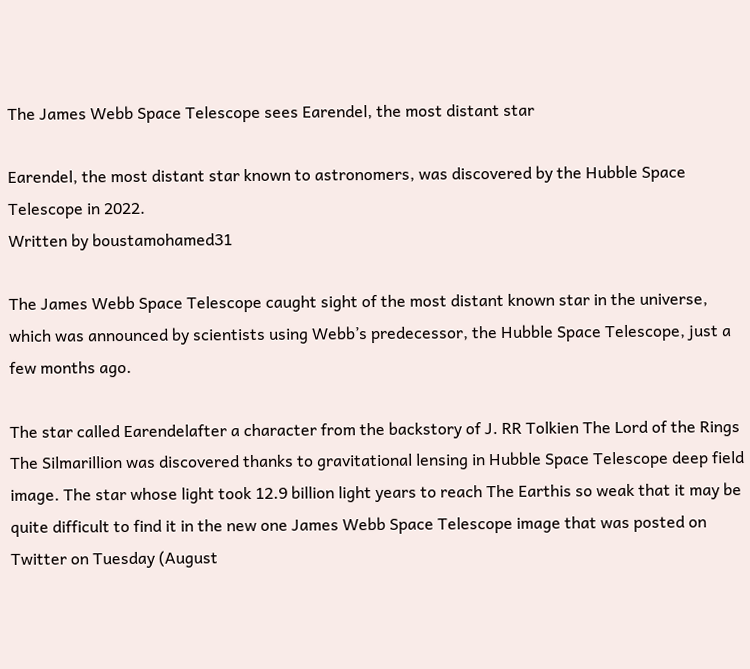The James Webb Space Telescope sees Earendel, the most distant star

Earendel, the most distant star known to astronomers, was discovered by the Hubble Space Telescope in 2022.
Written by boustamohamed31

The James Webb Space Telescope caught sight of the most distant known star in the universe, which was announced by scientists using Webb’s predecessor, the Hubble Space Telescope, just a few months ago.

The star called Earendelafter a character from the backstory of J. RR Tolkien The Lord of the Rings The Silmarillion was discovered thanks to gravitational lensing in Hubble Space Telescope deep field image. The star whose light took 12.9 billion light years to reach The Earthis so weak that it may be quite difficult to find it in the new one James Webb Space Telescope image that was posted on Twitter on Tuesday (August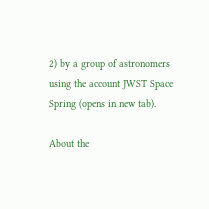2) by a group of astronomers using the account JWST Space Spring (opens in new tab).

About the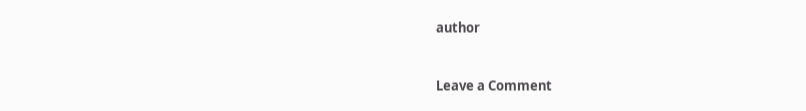author


Leave a Comment